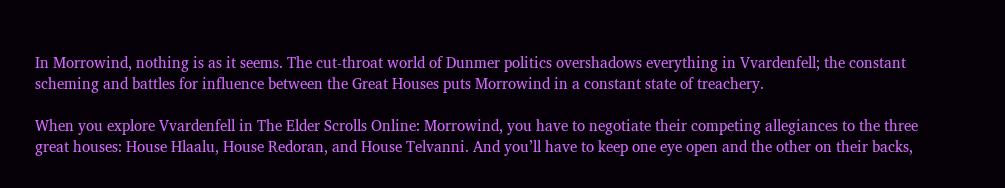In Morrowind, nothing is as it seems. The cut-throat world of Dunmer politics overshadows everything in Vvardenfell; the constant scheming and battles for influence between the Great Houses puts Morrowind in a constant state of treachery.

When you explore Vvardenfell in The Elder Scrolls Online: Morrowind, you have to negotiate their competing allegiances to the three great houses: House Hlaalu, House Redoran, and House Telvanni. And you’ll have to keep one eye open and the other on their backs,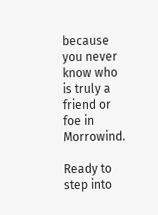because you never know who is truly a friend or foe in Morrowind.

Ready to step into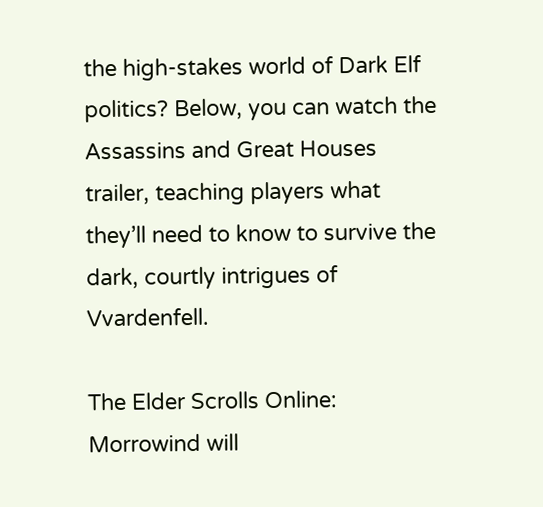the high-stakes world of Dark Elf politics? Below, you can watch the Assassins and Great Houses trailer, teaching players what they’ll need to know to survive the dark, courtly intrigues of Vvardenfell.

The Elder Scrolls Online: Morrowind will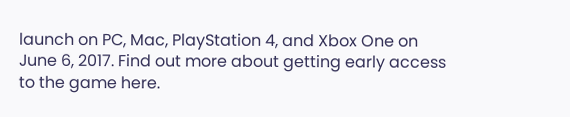launch on PC, Mac, PlayStation 4, and Xbox One on June 6, 2017. Find out more about getting early access to the game here.